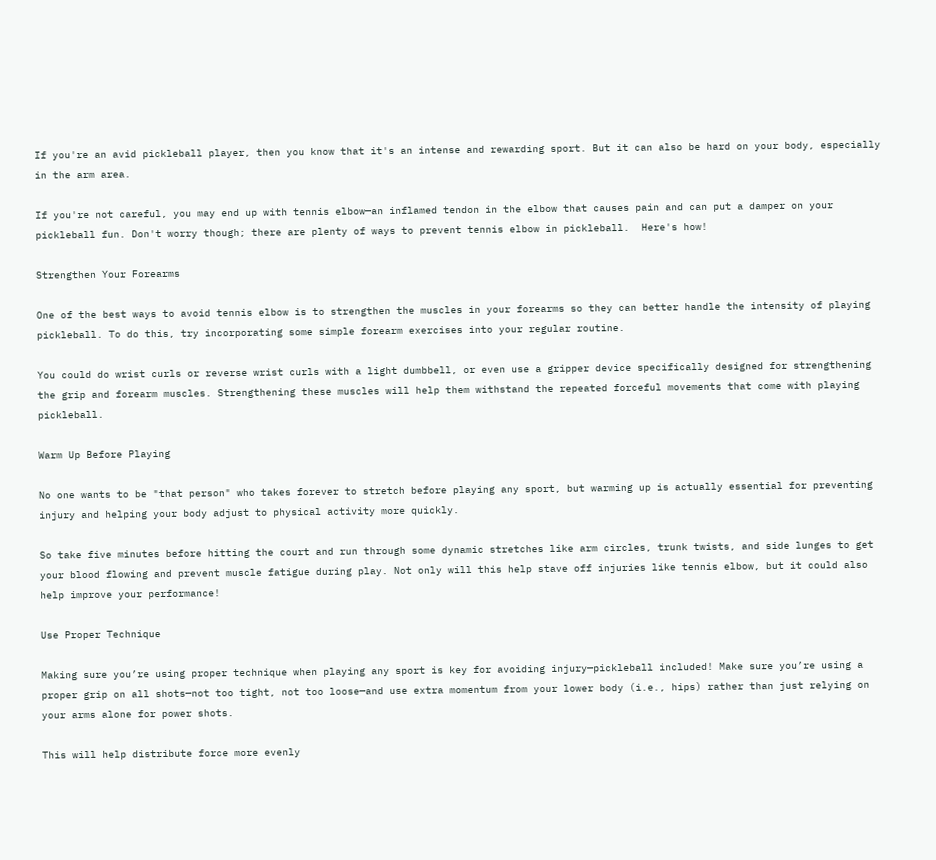If you're an avid pickleball player, then you know that it's an intense and rewarding sport. But it can also be hard on your body, especially in the arm area.

If you're not careful, you may end up with tennis elbow—an inflamed tendon in the elbow that causes pain and can put a damper on your pickleball fun. Don't worry though; there are plenty of ways to prevent tennis elbow in pickleball.  Here's how!

Strengthen Your Forearms

One of the best ways to avoid tennis elbow is to strengthen the muscles in your forearms so they can better handle the intensity of playing pickleball. To do this, try incorporating some simple forearm exercises into your regular routine.

You could do wrist curls or reverse wrist curls with a light dumbbell, or even use a gripper device specifically designed for strengthening the grip and forearm muscles. Strengthening these muscles will help them withstand the repeated forceful movements that come with playing pickleball.

Warm Up Before Playing

No one wants to be "that person" who takes forever to stretch before playing any sport, but warming up is actually essential for preventing injury and helping your body adjust to physical activity more quickly.

So take five minutes before hitting the court and run through some dynamic stretches like arm circles, trunk twists, and side lunges to get your blood flowing and prevent muscle fatigue during play. Not only will this help stave off injuries like tennis elbow, but it could also help improve your performance!

Use Proper Technique

Making sure you’re using proper technique when playing any sport is key for avoiding injury—pickleball included! Make sure you’re using a proper grip on all shots—not too tight, not too loose—and use extra momentum from your lower body (i.e., hips) rather than just relying on your arms alone for power shots.

This will help distribute force more evenly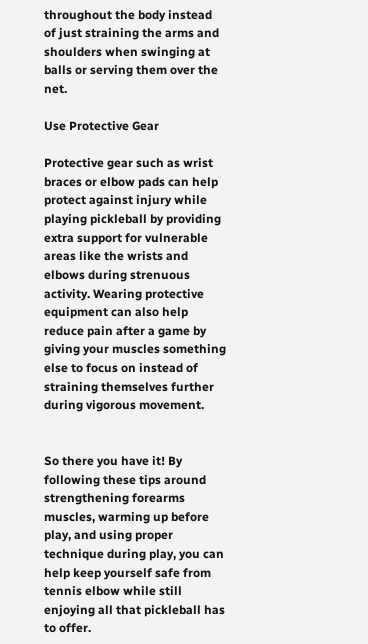throughout the body instead of just straining the arms and shoulders when swinging at balls or serving them over the net.

Use Protective Gear

Protective gear such as wrist braces or elbow pads can help protect against injury while playing pickleball by providing extra support for vulnerable areas like the wrists and elbows during strenuous activity. Wearing protective equipment can also help reduce pain after a game by giving your muscles something else to focus on instead of straining themselves further during vigorous movement.


So there you have it! By following these tips around strengthening forearms muscles, warming up before play, and using proper technique during play, you can help keep yourself safe from tennis elbow while still enjoying all that pickleball has to offer.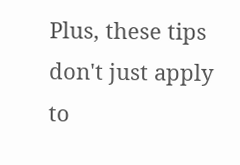Plus, these tips don't just apply to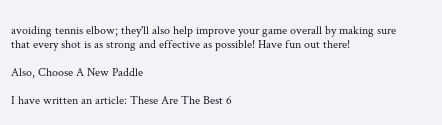avoiding tennis elbow; they'll also help improve your game overall by making sure that every shot is as strong and effective as possible! Have fun out there!

Also, Choose A New Paddle

I have written an article: These Are The Best 6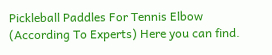Pickleball Paddles For Tennis Elbow (According To Experts) Here you can find.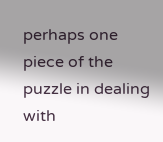perhaps one piece of the puzzle in dealing with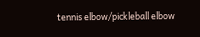tennis elbow/pickleball elbow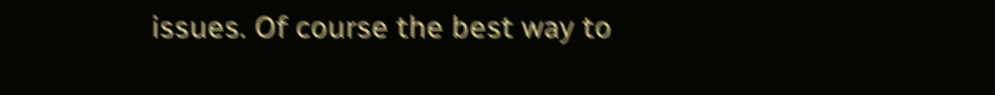issues. Of course the best way to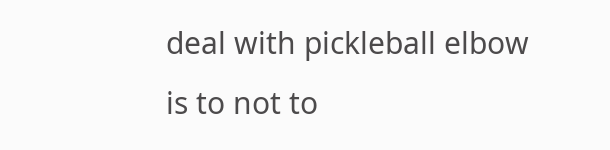deal with pickleball elbow is to not to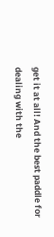get it at all! And the best paddle for dealing with the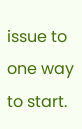issue to one way to start.